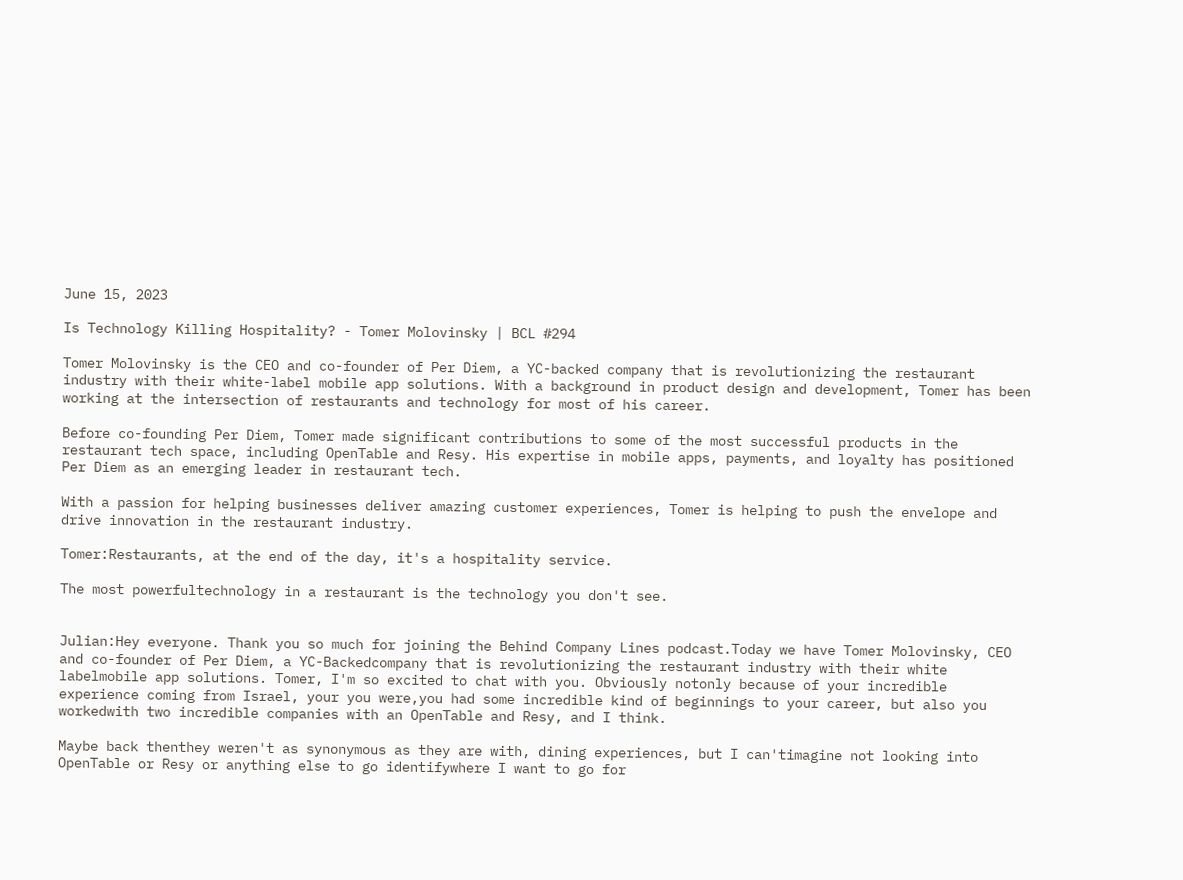June 15, 2023

Is Technology Killing Hospitality? - Tomer Molovinsky | BCL #294

Tomer Molovinsky is the CEO and co-founder of Per Diem, a YC-backed company that is revolutionizing the restaurant industry with their white-label mobile app solutions. With a background in product design and development, Tomer has been working at the intersection of restaurants and technology for most of his career.

Before co-founding Per Diem, Tomer made significant contributions to some of the most successful products in the restaurant tech space, including OpenTable and Resy. His expertise in mobile apps, payments, and loyalty has positioned Per Diem as an emerging leader in restaurant tech.

With a passion for helping businesses deliver amazing customer experiences, Tomer is helping to push the envelope and drive innovation in the restaurant industry.

Tomer:Restaurants, at the end of the day, it's a hospitality service.

The most powerfultechnology in a restaurant is the technology you don't see.


Julian:Hey everyone. Thank you so much for joining the Behind Company Lines podcast.Today we have Tomer Molovinsky, CEO and co-founder of Per Diem, a YC-Backedcompany that is revolutionizing the restaurant industry with their white labelmobile app solutions. Tomer, I'm so excited to chat with you. Obviously notonly because of your incredible experience coming from Israel, your you were,you had some incredible kind of beginnings to your career, but also you workedwith two incredible companies with an OpenTable and Resy, and I think.

Maybe back thenthey weren't as synonymous as they are with, dining experiences, but I can'timagine not looking into OpenTable or Resy or anything else to go identifywhere I want to go for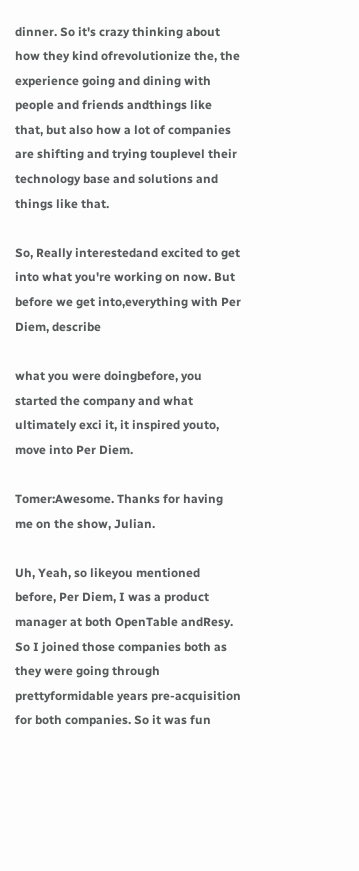dinner. So it's crazy thinking about how they kind ofrevolutionize the, the experience going and dining with people and friends andthings like that, but also how a lot of companies are shifting and trying touplevel their technology base and solutions and things like that.

So, Really interestedand excited to get into what you're working on now. But before we get into,everything with Per Diem, describe

what you were doingbefore, you started the company and what ultimately exci it, it inspired youto, move into Per Diem.

Tomer:Awesome. Thanks for having me on the show, Julian.

Uh, Yeah, so likeyou mentioned before, Per Diem, I was a product manager at both OpenTable andResy. So I joined those companies both as they were going through prettyformidable years pre-acquisition for both companies. So it was fun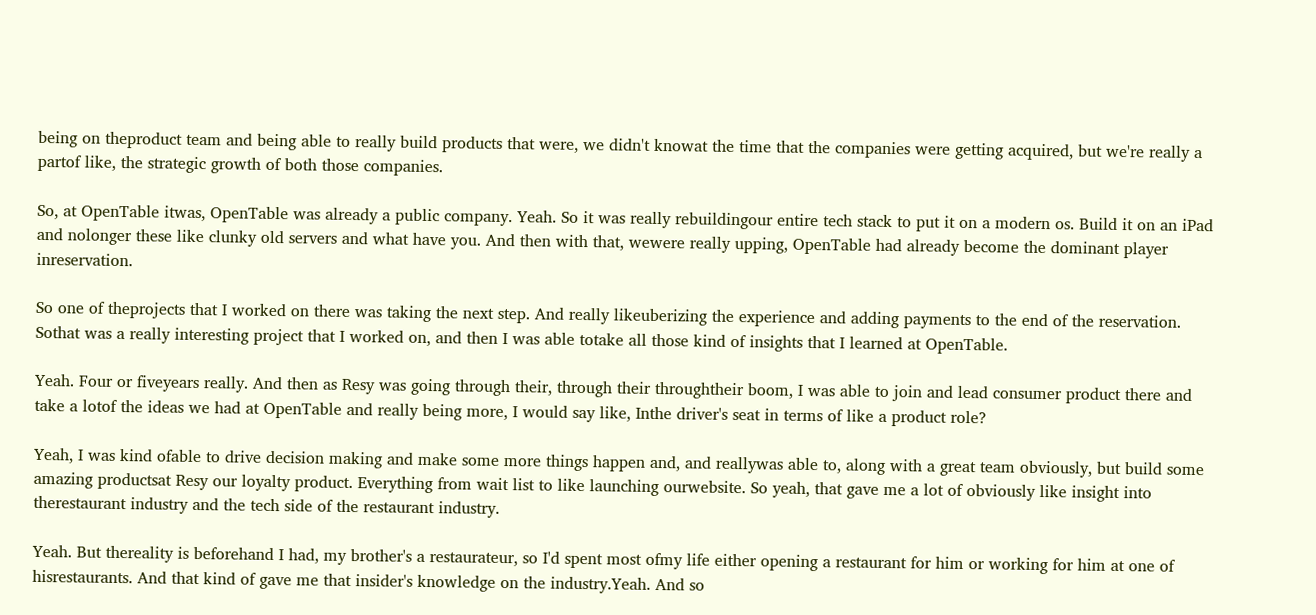being on theproduct team and being able to really build products that were, we didn't knowat the time that the companies were getting acquired, but we're really a partof like, the strategic growth of both those companies.

So, at OpenTable itwas, OpenTable was already a public company. Yeah. So it was really rebuildingour entire tech stack to put it on a modern os. Build it on an iPad and nolonger these like clunky old servers and what have you. And then with that, wewere really upping, OpenTable had already become the dominant player inreservation.

So one of theprojects that I worked on there was taking the next step. And really likeuberizing the experience and adding payments to the end of the reservation. Sothat was a really interesting project that I worked on, and then I was able totake all those kind of insights that I learned at OpenTable.

Yeah. Four or fiveyears really. And then as Resy was going through their, through their throughtheir boom, I was able to join and lead consumer product there and take a lotof the ideas we had at OpenTable and really being more, I would say like, Inthe driver's seat in terms of like a product role?

Yeah, I was kind ofable to drive decision making and make some more things happen and, and reallywas able to, along with a great team obviously, but build some amazing productsat Resy our loyalty product. Everything from wait list to like launching ourwebsite. So yeah, that gave me a lot of obviously like insight into therestaurant industry and the tech side of the restaurant industry.

Yeah. But thereality is beforehand I had, my brother's a restaurateur, so I'd spent most ofmy life either opening a restaurant for him or working for him at one of hisrestaurants. And that kind of gave me that insider's knowledge on the industry.Yeah. And so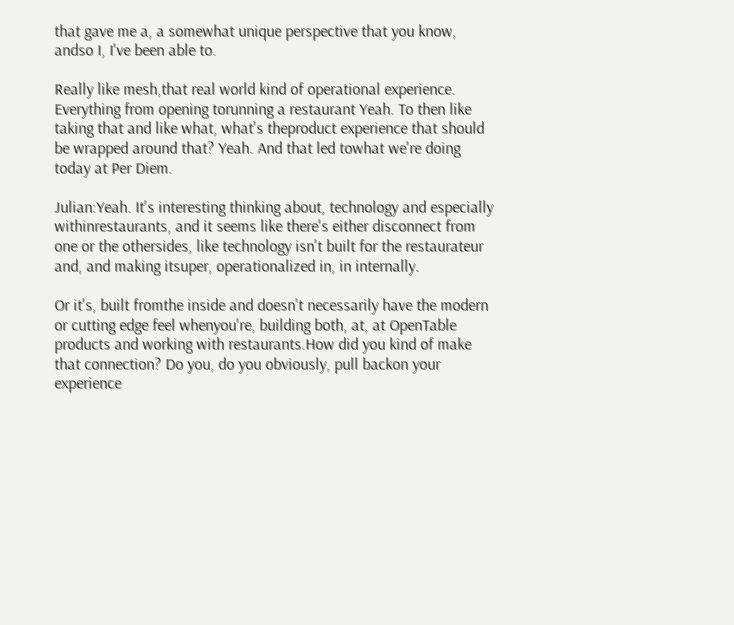that gave me a, a somewhat unique perspective that you know, andso I, I've been able to.

Really like mesh,that real world kind of operational experience. Everything from opening torunning a restaurant Yeah. To then like taking that and like what, what's theproduct experience that should be wrapped around that? Yeah. And that led towhat we're doing today at Per Diem.

Julian:Yeah. It's interesting thinking about, technology and especially withinrestaurants, and it seems like there's either disconnect from one or the othersides, like technology isn't built for the restaurateur and, and making itsuper, operationalized in, in internally.

Or it's, built fromthe inside and doesn't necessarily have the modern or cutting edge feel whenyou're, building both, at, at OpenTable products and working with restaurants.How did you kind of make that connection? Do you, do you obviously, pull backon your experience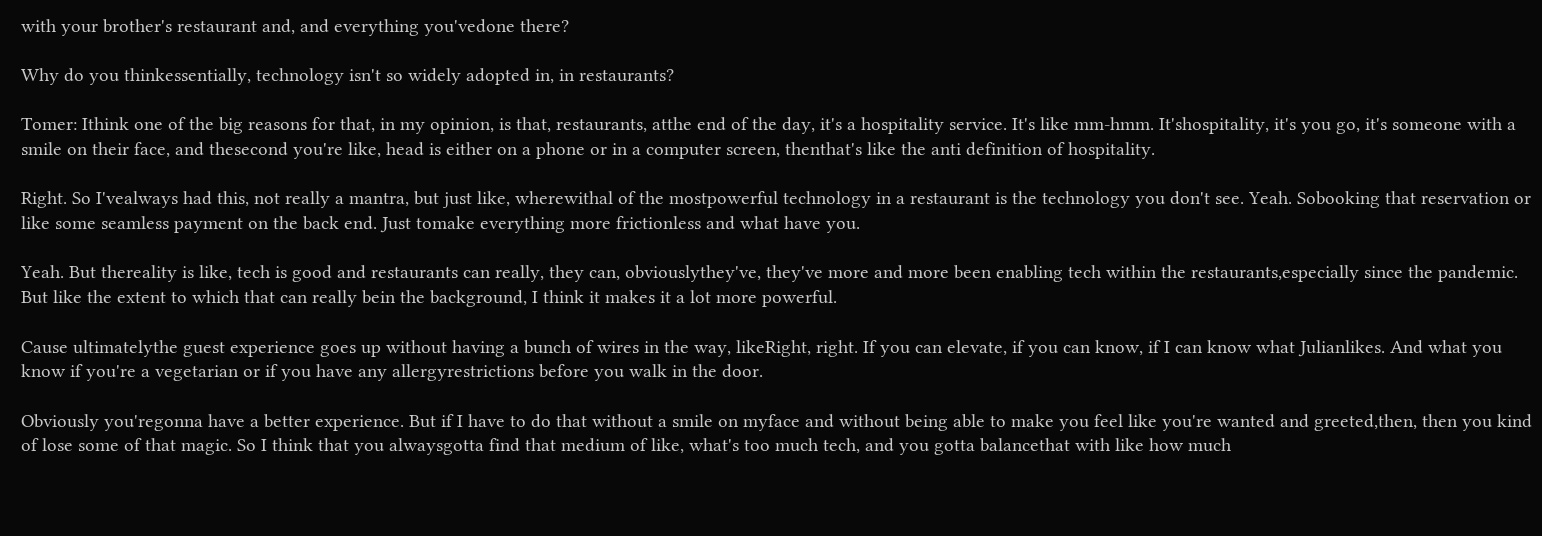with your brother's restaurant and, and everything you'vedone there?

Why do you thinkessentially, technology isn't so widely adopted in, in restaurants?

Tomer: Ithink one of the big reasons for that, in my opinion, is that, restaurants, atthe end of the day, it's a hospitality service. It's like mm-hmm. It'shospitality, it's you go, it's someone with a smile on their face, and thesecond you're like, head is either on a phone or in a computer screen, thenthat's like the anti definition of hospitality.

Right. So I'vealways had this, not really a mantra, but just like, wherewithal of the mostpowerful technology in a restaurant is the technology you don't see. Yeah. Sobooking that reservation or like some seamless payment on the back end. Just tomake everything more frictionless and what have you.

Yeah. But thereality is like, tech is good and restaurants can really, they can, obviouslythey've, they've more and more been enabling tech within the restaurants,especially since the pandemic. But like the extent to which that can really bein the background, I think it makes it a lot more powerful.

Cause ultimatelythe guest experience goes up without having a bunch of wires in the way, likeRight, right. If you can elevate, if you can know, if I can know what Julianlikes. And what you know if you're a vegetarian or if you have any allergyrestrictions before you walk in the door.

Obviously you'regonna have a better experience. But if I have to do that without a smile on myface and without being able to make you feel like you're wanted and greeted,then, then you kind of lose some of that magic. So I think that you alwaysgotta find that medium of like, what's too much tech, and you gotta balancethat with like how much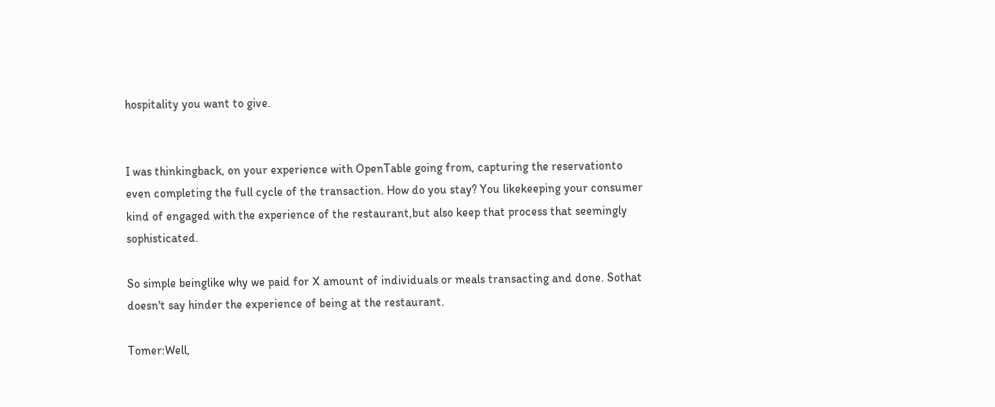hospitality you want to give.


I was thinkingback, on your experience with OpenTable going from, capturing the reservationto even completing the full cycle of the transaction. How do you stay? You likekeeping your consumer kind of engaged with the experience of the restaurant,but also keep that process that seemingly sophisticated.

So simple beinglike why we paid for X amount of individuals or meals transacting and done. Sothat doesn't say hinder the experience of being at the restaurant.

Tomer:Well,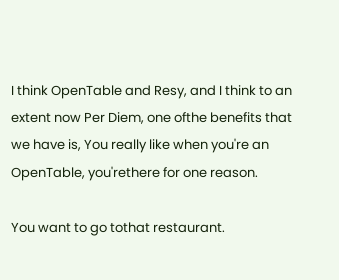I think OpenTable and Resy, and I think to an extent now Per Diem, one ofthe benefits that we have is, You really like when you're an OpenTable, you'rethere for one reason.

You want to go tothat restaurant.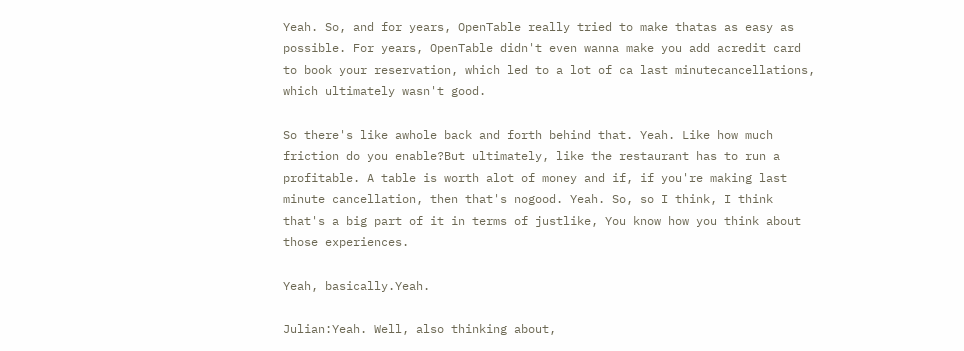Yeah. So, and for years, OpenTable really tried to make thatas as easy as possible. For years, OpenTable didn't even wanna make you add acredit card to book your reservation, which led to a lot of ca last minutecancellations, which ultimately wasn't good.

So there's like awhole back and forth behind that. Yeah. Like how much friction do you enable?But ultimately, like the restaurant has to run a profitable. A table is worth alot of money and if, if you're making last minute cancellation, then that's nogood. Yeah. So, so I think, I think that's a big part of it in terms of justlike, You know how you think about those experiences.

Yeah, basically.Yeah.

Julian:Yeah. Well, also thinking about,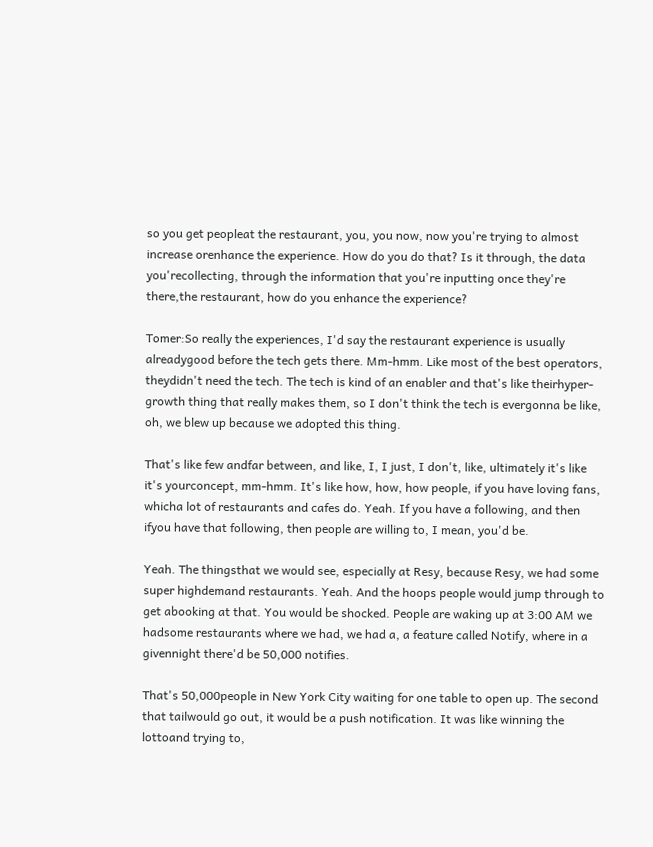so you get peopleat the restaurant, you, you now, now you're trying to almost increase orenhance the experience. How do you do that? Is it through, the data you'recollecting, through the information that you're inputting once they're there,the restaurant, how do you enhance the experience?

Tomer:So really the experiences, I'd say the restaurant experience is usually alreadygood before the tech gets there. Mm-hmm. Like most of the best operators, theydidn't need the tech. The tech is kind of an enabler and that's like theirhyper-growth thing that really makes them, so I don't think the tech is evergonna be like, oh, we blew up because we adopted this thing.

That's like few andfar between, and like, I, I just, I don't, like, ultimately it's like it's yourconcept, mm-hmm. It's like how, how, how people, if you have loving fans, whicha lot of restaurants and cafes do. Yeah. If you have a following, and then ifyou have that following, then people are willing to, I mean, you'd be.

Yeah. The thingsthat we would see, especially at Resy, because Resy, we had some super highdemand restaurants. Yeah. And the hoops people would jump through to get abooking at that. You would be shocked. People are waking up at 3:00 AM we hadsome restaurants where we had, we had a, a feature called Notify, where in a givennight there'd be 50,000 notifies.

That's 50,000people in New York City waiting for one table to open up. The second that tailwould go out, it would be a push notification. It was like winning the lottoand trying to,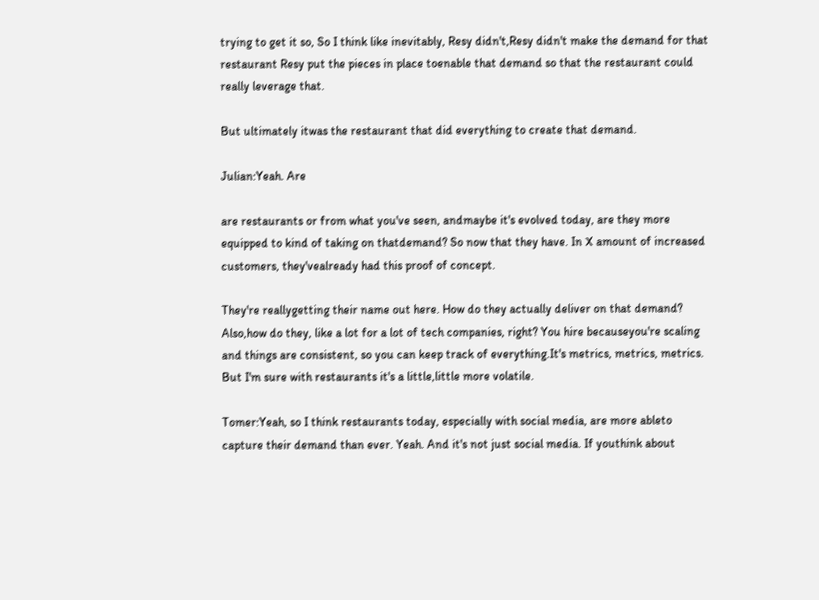trying to get it so, So I think like inevitably, Resy didn't,Resy didn't make the demand for that restaurant Resy put the pieces in place toenable that demand so that the restaurant could really leverage that.

But ultimately itwas the restaurant that did everything to create that demand.

Julian:Yeah. Are

are restaurants or from what you've seen, andmaybe it's evolved today, are they more equipped to kind of taking on thatdemand? So now that they have. In X amount of increased customers, they'vealready had this proof of concept.

They're reallygetting their name out here. How do they actually deliver on that demand? Also,how do they, like a lot for a lot of tech companies, right? You hire becauseyou're scaling and things are consistent, so you can keep track of everything.It's metrics, metrics, metrics. But I'm sure with restaurants it's a little,little more volatile.

Tomer:Yeah, so I think restaurants today, especially with social media, are more ableto capture their demand than ever. Yeah. And it's not just social media. If youthink about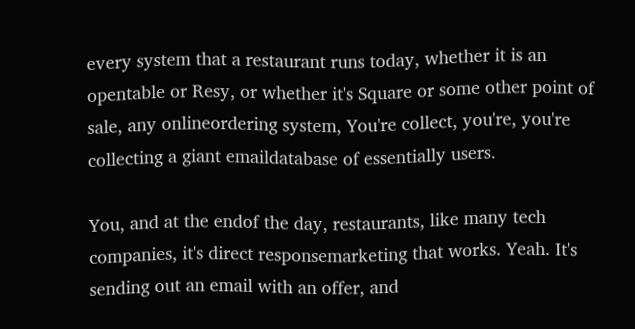every system that a restaurant runs today, whether it is an opentable or Resy, or whether it's Square or some other point of sale, any onlineordering system, You're collect, you're, you're collecting a giant emaildatabase of essentially users.

You, and at the endof the day, restaurants, like many tech companies, it's direct responsemarketing that works. Yeah. It's sending out an email with an offer, and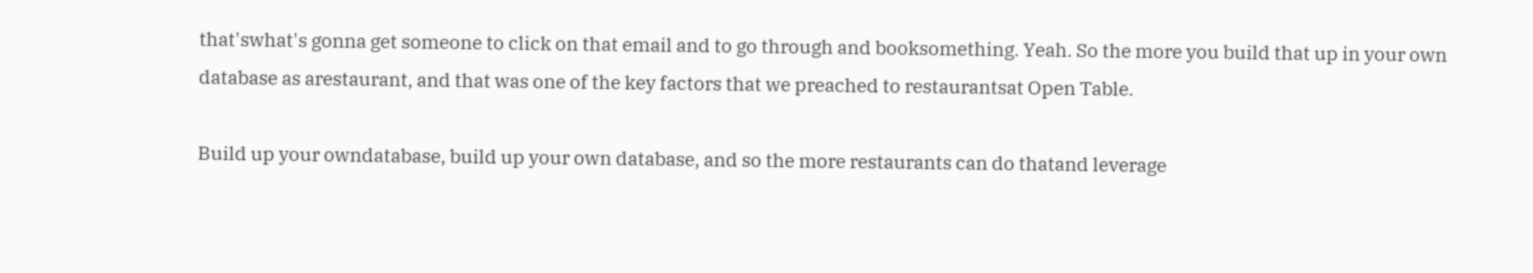that'swhat's gonna get someone to click on that email and to go through and booksomething. Yeah. So the more you build that up in your own database as arestaurant, and that was one of the key factors that we preached to restaurantsat Open Table.

Build up your owndatabase, build up your own database, and so the more restaurants can do thatand leverage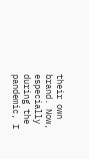their own brand. Now, especially during the pandemic, I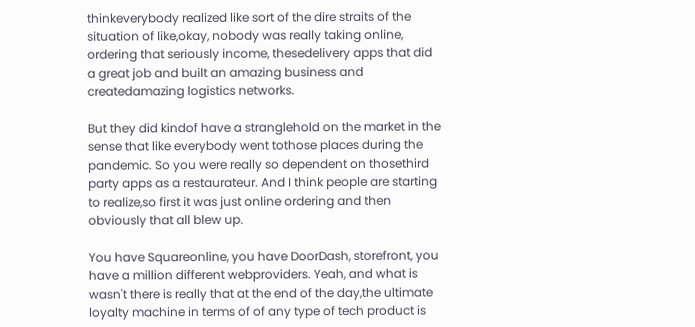thinkeverybody realized like sort of the dire straits of the situation of like,okay, nobody was really taking online, ordering that seriously income, thesedelivery apps that did a great job and built an amazing business and createdamazing logistics networks.

But they did kindof have a stranglehold on the market in the sense that like everybody went tothose places during the pandemic. So you were really so dependent on thosethird party apps as a restaurateur. And I think people are starting to realize,so first it was just online ordering and then obviously that all blew up.

You have Squareonline, you have DoorDash, storefront, you have a million different webproviders. Yeah, and what is wasn't there is really that at the end of the day,the ultimate loyalty machine in terms of of any type of tech product is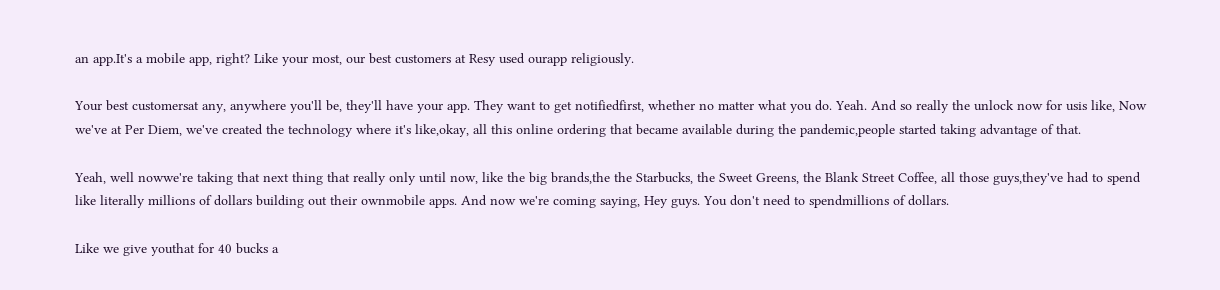an app.It's a mobile app, right? Like your most, our best customers at Resy used ourapp religiously.

Your best customersat any, anywhere you'll be, they'll have your app. They want to get notifiedfirst, whether no matter what you do. Yeah. And so really the unlock now for usis like, Now we've at Per Diem, we've created the technology where it's like,okay, all this online ordering that became available during the pandemic,people started taking advantage of that.

Yeah, well nowwe're taking that next thing that really only until now, like the big brands,the the Starbucks, the Sweet Greens, the Blank Street Coffee, all those guys,they've had to spend like literally millions of dollars building out their ownmobile apps. And now we're coming saying, Hey guys. You don't need to spendmillions of dollars.

Like we give youthat for 40 bucks a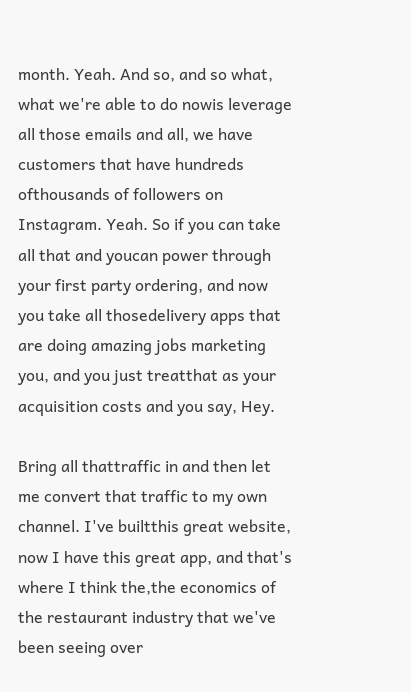month. Yeah. And so, and so what, what we're able to do nowis leverage all those emails and all, we have customers that have hundreds ofthousands of followers on Instagram. Yeah. So if you can take all that and youcan power through your first party ordering, and now you take all thosedelivery apps that are doing amazing jobs marketing you, and you just treatthat as your acquisition costs and you say, Hey.

Bring all thattraffic in and then let me convert that traffic to my own channel. I've builtthis great website, now I have this great app, and that's where I think the,the economics of the restaurant industry that we've been seeing over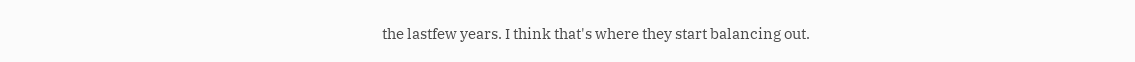the lastfew years. I think that's where they start balancing out.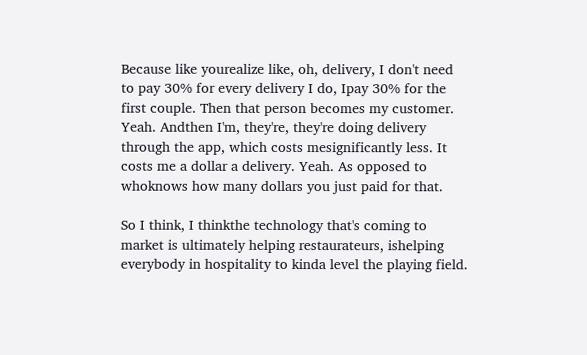Because like yourealize like, oh, delivery, I don't need to pay 30% for every delivery I do, Ipay 30% for the first couple. Then that person becomes my customer. Yeah. Andthen I'm, they're, they're doing delivery through the app, which costs mesignificantly less. It costs me a dollar a delivery. Yeah. As opposed to whoknows how many dollars you just paid for that.

So I think, I thinkthe technology that's coming to market is ultimately helping restaurateurs, ishelping everybody in hospitality to kinda level the playing field.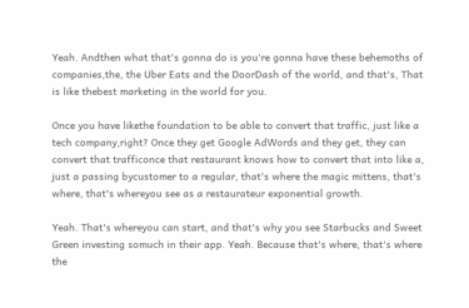Yeah. Andthen what that's gonna do is you're gonna have these behemoths of companies,the, the Uber Eats and the DoorDash of the world, and that's, That is like thebest marketing in the world for you.

Once you have likethe foundation to be able to convert that traffic, just like a tech company,right? Once they get Google AdWords and they get, they can convert that trafficonce that restaurant knows how to convert that into like a, just a passing bycustomer to a regular, that's where the magic mittens, that's where, that's whereyou see as a restaurateur exponential growth.

Yeah. That's whereyou can start, and that's why you see Starbucks and Sweet Green investing somuch in their app. Yeah. Because that's where, that's where the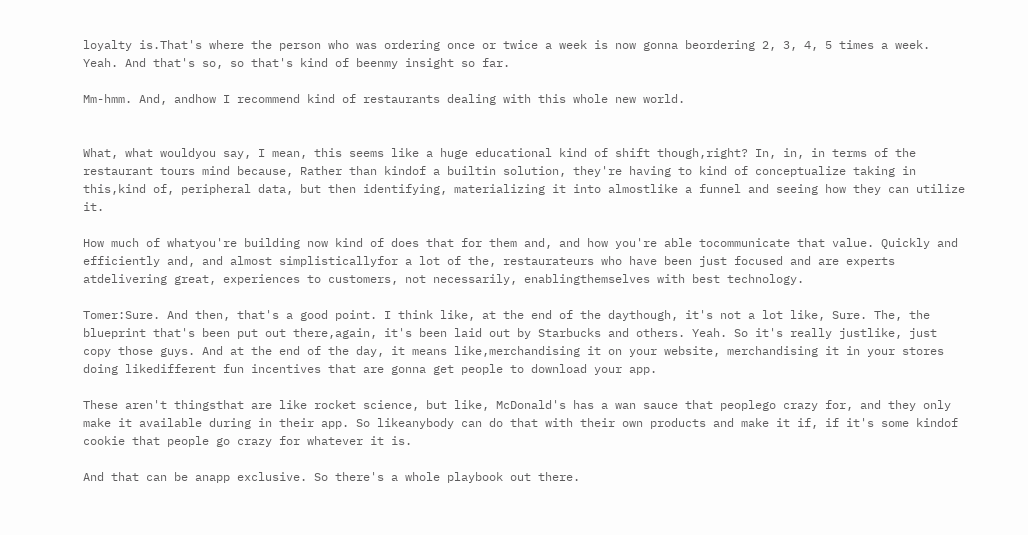loyalty is.That's where the person who was ordering once or twice a week is now gonna beordering 2, 3, 4, 5 times a week. Yeah. And that's so, so that's kind of beenmy insight so far.

Mm-hmm. And, andhow I recommend kind of restaurants dealing with this whole new world.


What, what wouldyou say, I mean, this seems like a huge educational kind of shift though,right? In, in, in terms of the restaurant tours mind because, Rather than kindof a builtin solution, they're having to kind of conceptualize taking in this,kind of, peripheral data, but then identifying, materializing it into almostlike a funnel and seeing how they can utilize it.

How much of whatyou're building now kind of does that for them and, and how you're able tocommunicate that value. Quickly and efficiently and, and almost simplisticallyfor a lot of the, restaurateurs who have been just focused and are experts atdelivering great, experiences to customers, not necessarily, enablingthemselves with best technology.

Tomer:Sure. And then, that's a good point. I think like, at the end of the daythough, it's not a lot like, Sure. The, the blueprint that's been put out there,again, it's been laid out by Starbucks and others. Yeah. So it's really justlike, just copy those guys. And at the end of the day, it means like,merchandising it on your website, merchandising it in your stores doing likedifferent fun incentives that are gonna get people to download your app.

These aren't thingsthat are like rocket science, but like, McDonald's has a wan sauce that peoplego crazy for, and they only make it available during in their app. So likeanybody can do that with their own products and make it if, if it's some kindof cookie that people go crazy for whatever it is.

And that can be anapp exclusive. So there's a whole playbook out there.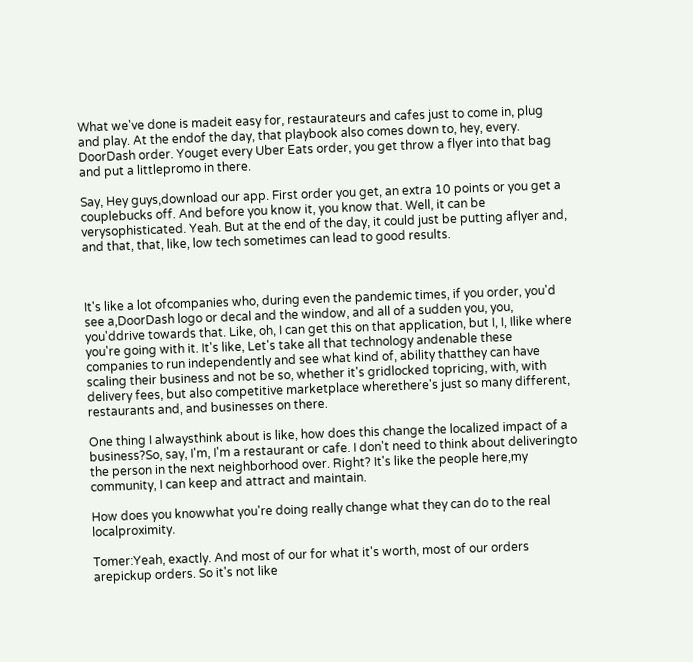What we've done is madeit easy for, restaurateurs and cafes just to come in, plug and play. At the endof the day, that playbook also comes down to, hey, every. DoorDash order. Youget every Uber Eats order, you get throw a flyer into that bag and put a littlepromo in there.

Say, Hey guys,download our app. First order you get, an extra 10 points or you get a couplebucks off. And before you know it, you know that. Well, it can be verysophisticated. Yeah. But at the end of the day, it could just be putting aflyer and, and that, that, like, low tech sometimes can lead to good results.



It's like a lot ofcompanies who, during even the pandemic times, if you order, you'd see a,DoorDash logo or decal and the window, and all of a sudden you, you, you'ddrive towards that. Like, oh, I can get this on that application, but I, I, Ilike where you're going with it. It's like, Let's take all that technology andenable these companies to run independently and see what kind of, ability thatthey can have scaling their business and not be so, whether it's gridlocked topricing, with, with delivery fees, but also competitive marketplace wherethere's just so many different, restaurants and, and businesses on there.

One thing I alwaysthink about is like, how does this change the localized impact of a business?So, say, I'm, I'm a restaurant or cafe. I don't need to think about deliveringto the person in the next neighborhood over. Right? It's like the people here,my community, I can keep and attract and maintain.

How does you knowwhat you're doing really change what they can do to the real localproximity.

Tomer:Yeah, exactly. And most of our for what it's worth, most of our orders arepickup orders. So it's not like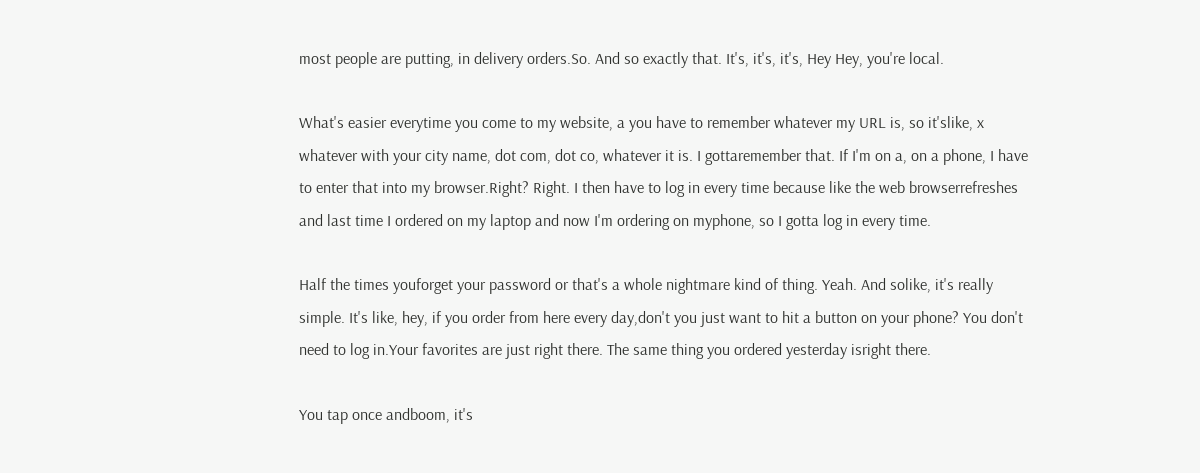most people are putting, in delivery orders.So. And so exactly that. It's, it's, it's, Hey Hey, you're local.

What's easier everytime you come to my website, a you have to remember whatever my URL is, so it'slike, x whatever with your city name, dot com, dot co, whatever it is. I gottaremember that. If I'm on a, on a phone, I have to enter that into my browser.Right? Right. I then have to log in every time because like the web browserrefreshes and last time I ordered on my laptop and now I'm ordering on myphone, so I gotta log in every time.

Half the times youforget your password or that's a whole nightmare kind of thing. Yeah. And solike, it's really simple. It's like, hey, if you order from here every day,don't you just want to hit a button on your phone? You don't need to log in.Your favorites are just right there. The same thing you ordered yesterday isright there.

You tap once andboom, it's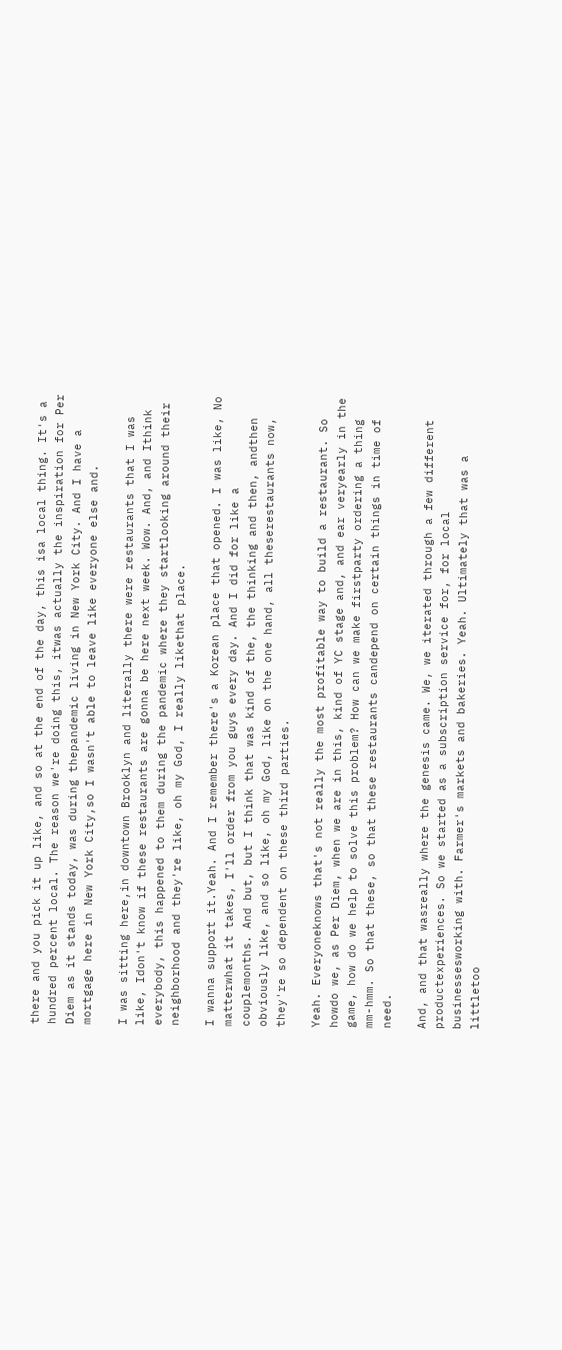there and you pick it up like, and so at the end of the day, this isa local thing. It's a hundred percent local. The reason we're doing this, itwas actually the inspiration for Per Diem as it stands today, was during thepandemic living in New York City. And I have a mortgage here in New York City,so I wasn't able to leave like everyone else and.

I was sitting here,in downtown Brooklyn and literally there were restaurants that I was like, Idon't know if these restaurants are gonna be here next week. Wow. And, and Ithink everybody, this happened to them during the pandemic where they startlooking around their neighborhood and they're like, oh my God, I really likethat place.

I wanna support it.Yeah. And I remember there's a Korean place that opened. I was like, No matterwhat it takes, I'll order from you guys every day. And I did for like a couplemonths. And but, but I think that was kind of the, the thinking and then, andthen obviously like, and so like, oh my God, like on the one hand, all theserestaurants now, they're so dependent on these third parties.

Yeah. Everyoneknows that's not really the most profitable way to build a restaurant. So howdo we, as Per Diem, when we are in this, kind of YC stage and, and ear veryearly in the game, how do we help to solve this problem? How can we make firstparty ordering a thing mm-hmm. So that these, so that these restaurants candepend on certain things in time of need.

And, and that wasreally where the genesis came. We, we iterated through a few different productexperiences. So we started as a subscription service for, for local businessesworking with. Farmer's markets and bakeries. Yeah. Ultimately that was a littletoo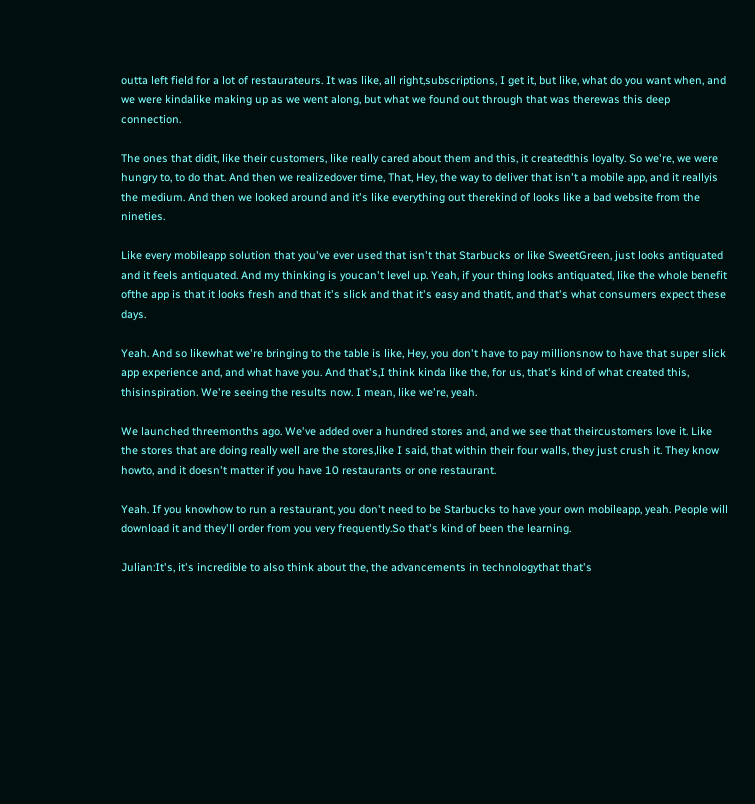outta left field for a lot of restaurateurs. It was like, all right,subscriptions, I get it, but like, what do you want when, and we were kindalike making up as we went along, but what we found out through that was therewas this deep connection.

The ones that didit, like their customers, like really cared about them and this, it createdthis loyalty. So we're, we were hungry to, to do that. And then we realizedover time, That, Hey, the way to deliver that isn't a mobile app, and it reallyis the medium. And then we looked around and it's like everything out therekind of looks like a bad website from the nineties.

Like every mobileapp solution that you've ever used that isn't that Starbucks or like SweetGreen, just looks antiquated and it feels antiquated. And my thinking is youcan't level up. Yeah, if your thing looks antiquated, like the whole benefit ofthe app is that it looks fresh and that it's slick and that it's easy and thatit, and that's what consumers expect these days.

Yeah. And so likewhat we're bringing to the table is like, Hey, you don't have to pay millionsnow to have that super slick app experience and, and what have you. And that's,I think kinda like the, for us, that's kind of what created this, thisinspiration. We're seeing the results now. I mean, like we're, yeah.

We launched threemonths ago. We've added over a hundred stores and, and we see that theircustomers love it. Like the stores that are doing really well are the stores,like I said, that within their four walls, they just crush it. They know howto, and it doesn't matter if you have 10 restaurants or one restaurant.

Yeah. If you knowhow to run a restaurant, you don't need to be Starbucks to have your own mobileapp, yeah. People will download it and they'll order from you very frequently.So that's kind of been the learning.

Julian:It's, it's incredible to also think about the, the advancements in technologythat that's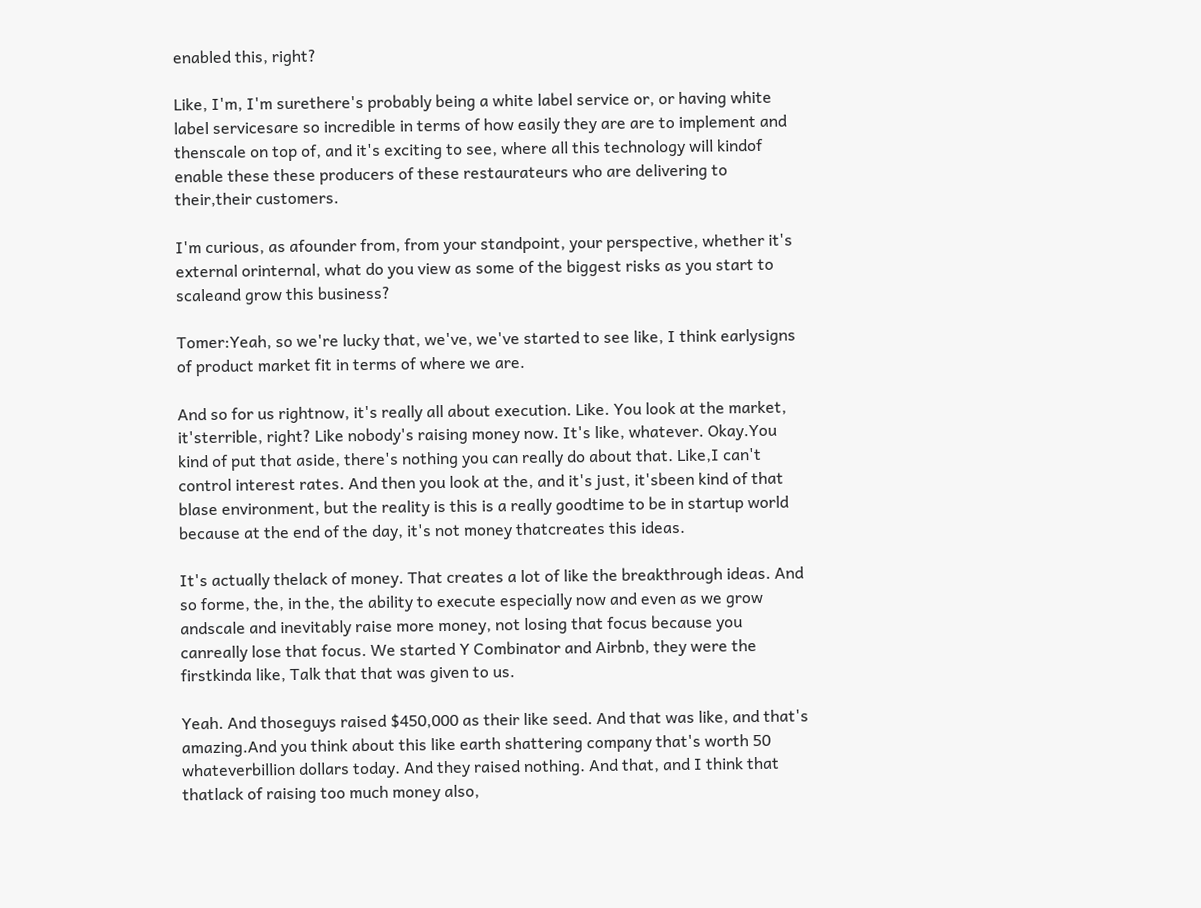enabled this, right?

Like, I'm, I'm surethere's probably being a white label service or, or having white label servicesare so incredible in terms of how easily they are are to implement and thenscale on top of, and it's exciting to see, where all this technology will kindof enable these these producers of these restaurateurs who are delivering to their,their customers.

I'm curious, as afounder from, from your standpoint, your perspective, whether it's external orinternal, what do you view as some of the biggest risks as you start to scaleand grow this business?

Tomer:Yeah, so we're lucky that, we've, we've started to see like, I think earlysigns of product market fit in terms of where we are.

And so for us rightnow, it's really all about execution. Like. You look at the market, it'sterrible, right? Like nobody's raising money now. It's like, whatever. Okay.You kind of put that aside, there's nothing you can really do about that. Like,I can't control interest rates. And then you look at the, and it's just, it'sbeen kind of that blase environment, but the reality is this is a really goodtime to be in startup world because at the end of the day, it's not money thatcreates this ideas.

It's actually thelack of money. That creates a lot of like the breakthrough ideas. And so forme, the, in the, the ability to execute especially now and even as we grow andscale and inevitably raise more money, not losing that focus because you canreally lose that focus. We started Y Combinator and Airbnb, they were the firstkinda like, Talk that that was given to us.

Yeah. And thoseguys raised $450,000 as their like seed. And that was like, and that's amazing.And you think about this like earth shattering company that's worth 50 whateverbillion dollars today. And they raised nothing. And that, and I think that thatlack of raising too much money also,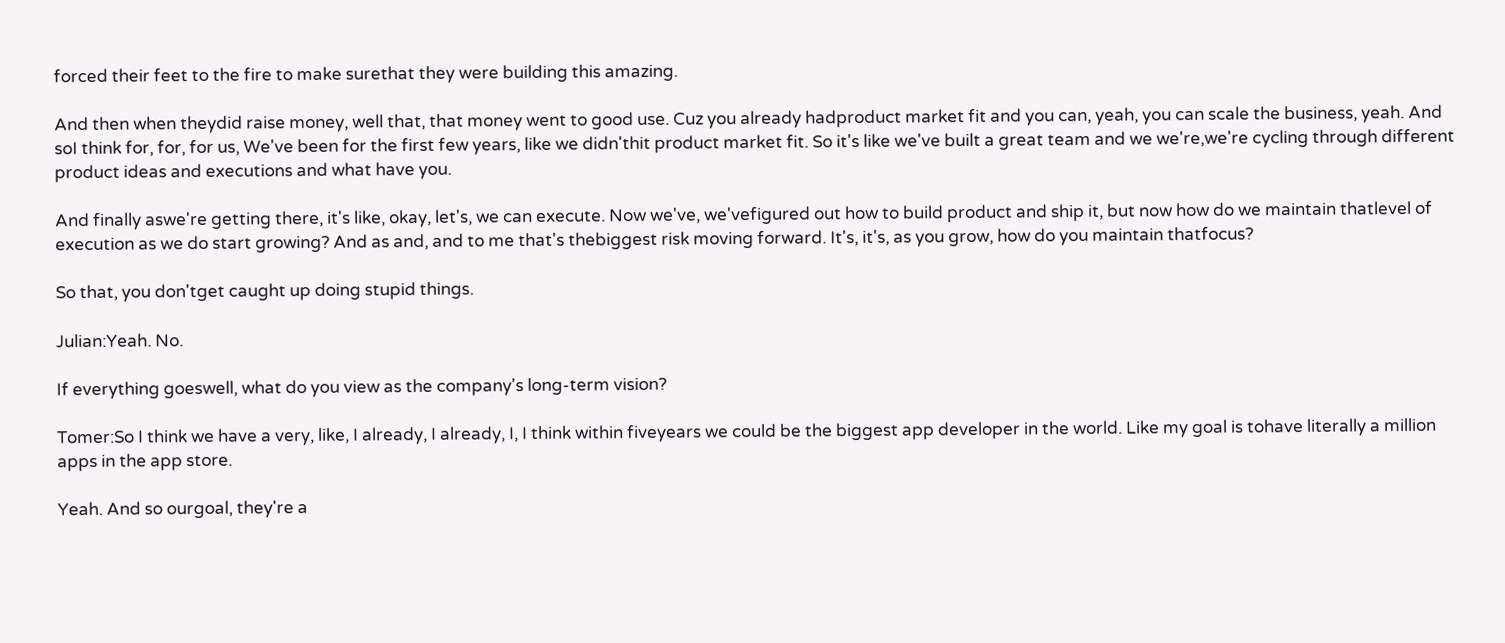forced their feet to the fire to make surethat they were building this amazing.

And then when theydid raise money, well that, that money went to good use. Cuz you already hadproduct market fit and you can, yeah, you can scale the business, yeah. And soI think for, for, for us, We've been for the first few years, like we didn'thit product market fit. So it's like we've built a great team and we we're,we're cycling through different product ideas and executions and what have you.

And finally aswe're getting there, it's like, okay, let's, we can execute. Now we've, we'vefigured out how to build product and ship it, but now how do we maintain thatlevel of execution as we do start growing? And as and, and to me that's thebiggest risk moving forward. It's, it's, as you grow, how do you maintain thatfocus?

So that, you don'tget caught up doing stupid things.

Julian:Yeah. No.

If everything goeswell, what do you view as the company's long-term vision?

Tomer:So I think we have a very, like, I already, I already, I, I think within fiveyears we could be the biggest app developer in the world. Like my goal is tohave literally a million apps in the app store.

Yeah. And so ourgoal, they're a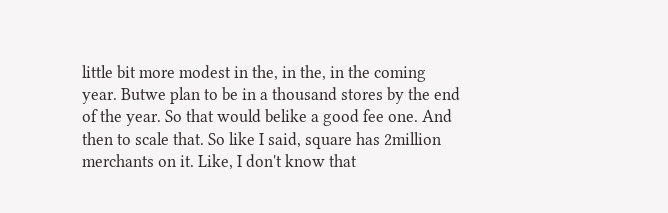little bit more modest in the, in the, in the coming year. Butwe plan to be in a thousand stores by the end of the year. So that would belike a good fee one. And then to scale that. So like I said, square has 2million merchants on it. Like, I don't know that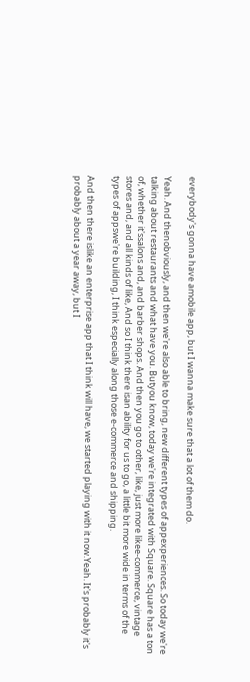everybody's gonna have amobile app, but I wanna make sure that a lot of them do.

Yeah. And thenobviously, and then we're also able to bring, new different types of appexperiences. So today we're talking about restaurants and what have you. Butyou know, today we're integrated with Square. Square has a ton of, whether it'ssalons and, and barber shops. And then you go to other, like, just more likee-commerce, vintage stores and, and all kinds of like, And so I think there isan ability for us to go, a little bit more wide in terms of the types of appswe're building, I think especially along those e-commerce and shipping.

And then there islike an enterprise app that I think will have, we started playing with it now.Yeah. It's probably it's probably about a year away, but I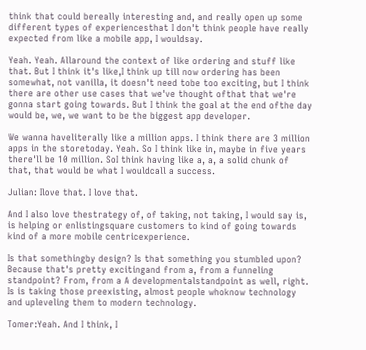think that could bereally interesting and, and really open up some different types of experiencesthat I don't think people have really expected from like a mobile app, I wouldsay.

Yeah. Yeah. Allaround the context of like ordering and stuff like that. But I think it's like,I think up till now ordering has been somewhat, not vanilla, it doesn't need tobe too exciting, but I think there are other use cases that we've thought ofthat that we're gonna start going towards. But I think the goal at the end ofthe day would be, we, we want to be the biggest app developer.

We wanna haveliterally like a million apps. I think there are 3 million apps in the storetoday. Yeah. So I think like in, maybe in five years there'll be 10 million. SoI think having like a, a, a solid chunk of that, that would be what I wouldcall a success.

Julian: Ilove that. I love that.

And I also love thestrategy of, of taking, not taking, I would say is, is helping or enlistingsquare customers to kind of going towards kind of a more mobile centricexperience.

Is that somethingby design? Is that something you stumbled upon? Because that's pretty excitingand from a, from a funneling standpoint? From, from a A developmentalstandpoint as well, right. Is is taking those preexisting, almost people whoknow technology and upleveling them to modern technology.

Tomer:Yeah. And I think, I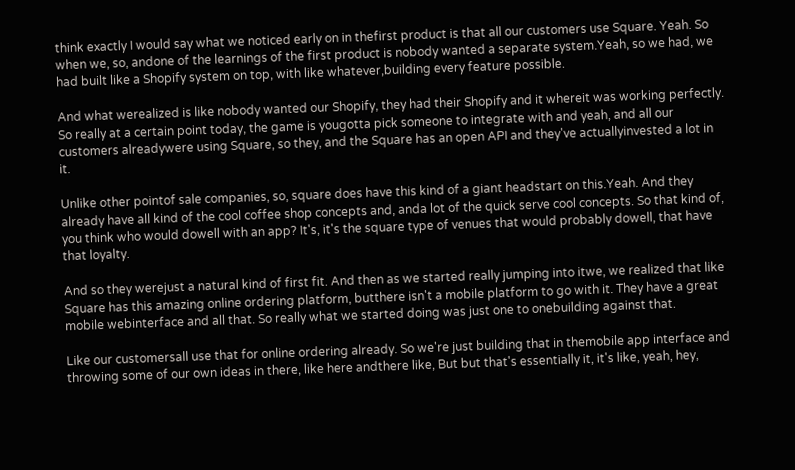think exactly I would say what we noticed early on in thefirst product is that all our customers use Square. Yeah. So when we, so, andone of the learnings of the first product is nobody wanted a separate system.Yeah, so we had, we had built like a Shopify system on top, with like whatever,building every feature possible.

And what werealized is like nobody wanted our Shopify, they had their Shopify and it whereit was working perfectly. So really at a certain point today, the game is yougotta pick someone to integrate with and yeah, and all our customers alreadywere using Square, so they, and the Square has an open API and they've actuallyinvested a lot in it.

Unlike other pointof sale companies, so, square does have this kind of a giant headstart on this.Yeah. And they already have all kind of the cool coffee shop concepts and, anda lot of the quick serve cool concepts. So that kind of, you think who would dowell with an app? It's, it's the square type of venues that would probably dowell, that have that loyalty.

And so they werejust a natural kind of first fit. And then as we started really jumping into itwe, we realized that like Square has this amazing online ordering platform, butthere isn't a mobile platform to go with it. They have a great mobile webinterface and all that. So really what we started doing was just one to onebuilding against that.

Like our customersall use that for online ordering already. So we're just building that in themobile app interface and throwing some of our own ideas in there, like here andthere like, But but that's essentially it, it's like, yeah, hey,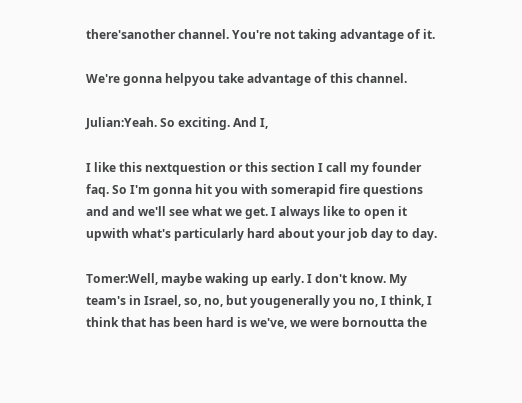there'sanother channel. You're not taking advantage of it.

We're gonna helpyou take advantage of this channel.

Julian:Yeah. So exciting. And I,

I like this nextquestion or this section I call my founder faq. So I'm gonna hit you with somerapid fire questions and and we'll see what we get. I always like to open it upwith what's particularly hard about your job day to day.

Tomer:Well, maybe waking up early. I don't know. My team's in Israel, so, no, but yougenerally you no, I think, I think that has been hard is we've, we were bornoutta the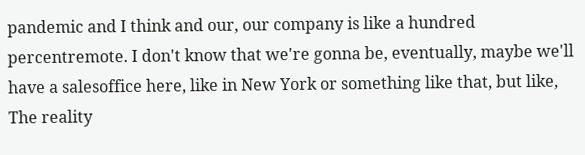pandemic and I think and our, our company is like a hundred percentremote. I don't know that we're gonna be, eventually, maybe we'll have a salesoffice here, like in New York or something like that, but like, The reality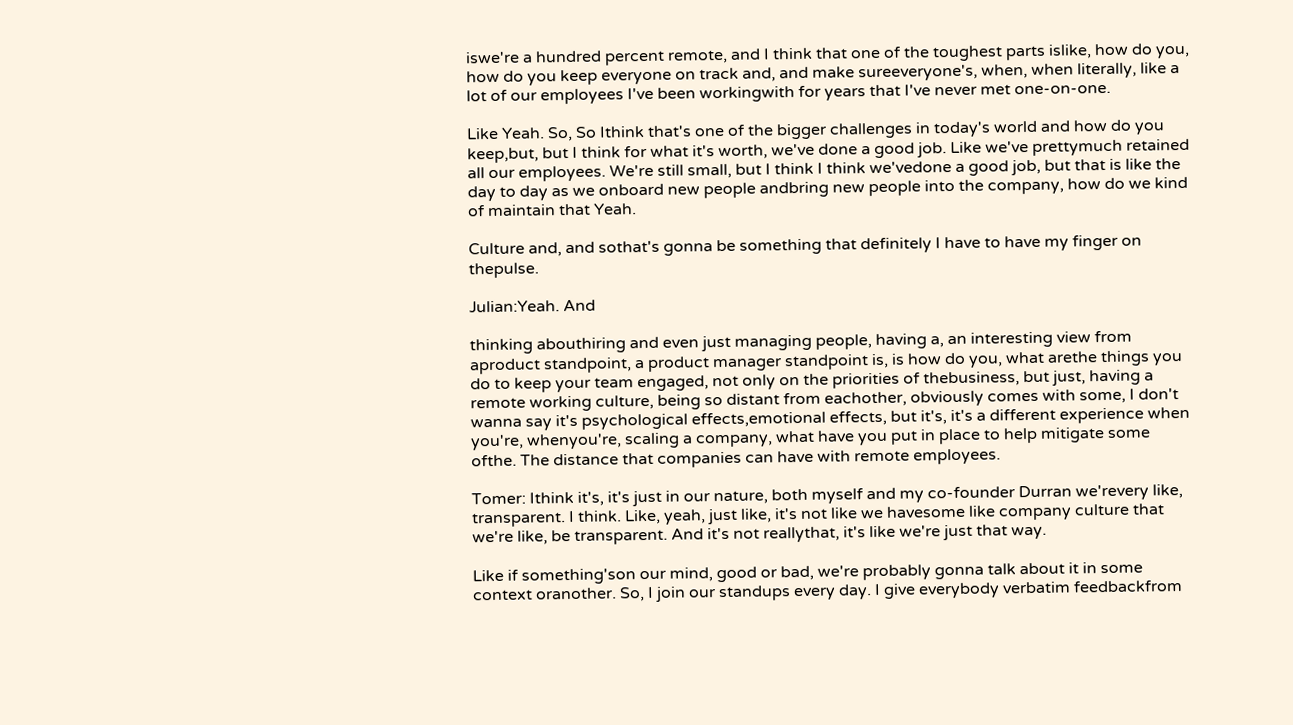iswe're a hundred percent remote, and I think that one of the toughest parts islike, how do you, how do you keep everyone on track and, and make sureeveryone's, when, when literally, like a lot of our employees I've been workingwith for years that I've never met one-on-one.

Like Yeah. So, So Ithink that's one of the bigger challenges in today's world and how do you keep,but, but I think for what it's worth, we've done a good job. Like we've prettymuch retained all our employees. We're still small, but I think I think we'vedone a good job, but that is like the day to day as we onboard new people andbring new people into the company, how do we kind of maintain that Yeah.

Culture and, and sothat's gonna be something that definitely I have to have my finger on thepulse.

Julian:Yeah. And

thinking abouthiring and even just managing people, having a, an interesting view from aproduct standpoint, a product manager standpoint is, is how do you, what arethe things you do to keep your team engaged, not only on the priorities of thebusiness, but just, having a remote working culture, being so distant from eachother, obviously comes with some, I don't wanna say it's psychological effects,emotional effects, but it's, it's a different experience when you're, whenyou're, scaling a company, what have you put in place to help mitigate some ofthe. The distance that companies can have with remote employees.

Tomer: Ithink it's, it's just in our nature, both myself and my co-founder Durran we'revery like, transparent. I think. Like, yeah, just like, it's not like we havesome like company culture that we're like, be transparent. And it's not reallythat, it's like we're just that way.

Like if something'son our mind, good or bad, we're probably gonna talk about it in some context oranother. So, I join our standups every day. I give everybody verbatim feedbackfrom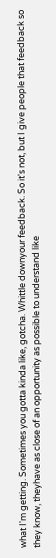what I'm getting. Sometimes you gotta kinda like, gotcha. Whittle downyour feedback. So it's not, but I give people that feedback so they know, theyhave as close of an opportunity as possible to understand like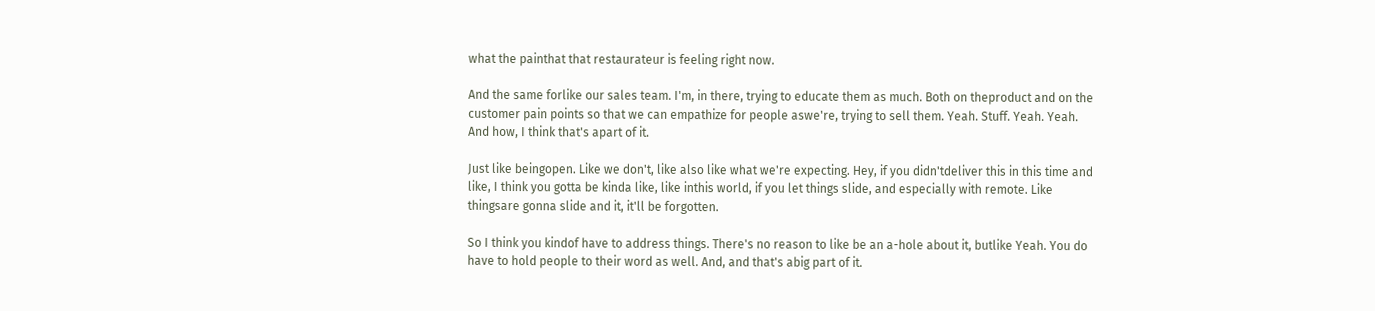what the painthat that restaurateur is feeling right now.

And the same forlike our sales team. I'm, in there, trying to educate them as much. Both on theproduct and on the customer pain points so that we can empathize for people aswe're, trying to sell them. Yeah. Stuff. Yeah. Yeah. And how, I think that's apart of it.

Just like beingopen. Like we don't, like also like what we're expecting. Hey, if you didn'tdeliver this in this time and like, I think you gotta be kinda like, like inthis world, if you let things slide, and especially with remote. Like thingsare gonna slide and it, it'll be forgotten.

So I think you kindof have to address things. There's no reason to like be an a-hole about it, butlike Yeah. You do have to hold people to their word as well. And, and that's abig part of it.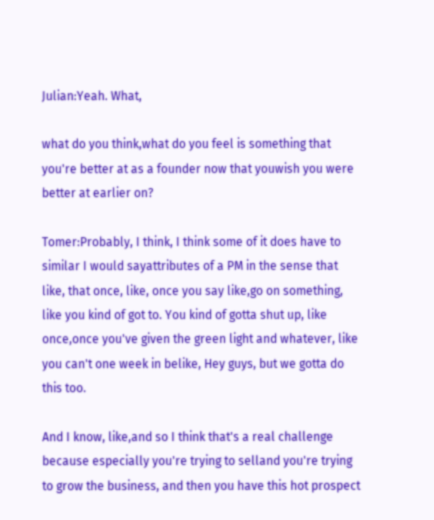Julian:Yeah. What,

what do you think,what do you feel is something that you're better at as a founder now that youwish you were better at earlier on?

Tomer:Probably, I think, I think some of it does have to similar I would sayattributes of a PM in the sense that like, that once, like, once you say like,go on something, like you kind of got to. You kind of gotta shut up, like once,once you've given the green light and whatever, like you can't one week in belike, Hey guys, but we gotta do this too.

And I know, like,and so I think that's a real challenge because especially you're trying to selland you're trying to grow the business, and then you have this hot prospect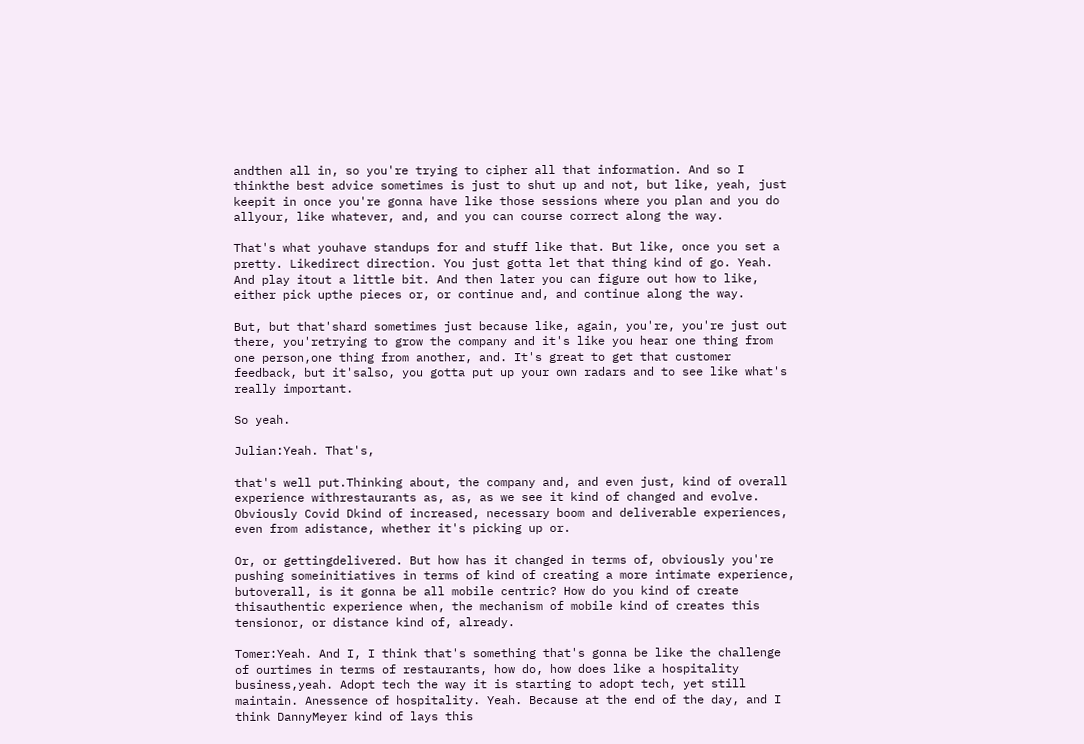andthen all in, so you're trying to cipher all that information. And so I thinkthe best advice sometimes is just to shut up and not, but like, yeah, just keepit in once you're gonna have like those sessions where you plan and you do allyour, like whatever, and, and you can course correct along the way.

That's what youhave standups for and stuff like that. But like, once you set a pretty. Likedirect direction. You just gotta let that thing kind of go. Yeah. And play itout a little bit. And then later you can figure out how to like, either pick upthe pieces or, or continue and, and continue along the way.

But, but that'shard sometimes just because like, again, you're, you're just out there, you'retrying to grow the company and it's like you hear one thing from one person,one thing from another, and. It's great to get that customer feedback, but it'salso, you gotta put up your own radars and to see like what's really important.

So yeah.

Julian:Yeah. That's,

that's well put.Thinking about, the company and, and even just, kind of overall experience withrestaurants as, as, as we see it kind of changed and evolve. Obviously Covid Dkind of increased, necessary boom and deliverable experiences, even from adistance, whether it's picking up or.

Or, or gettingdelivered. But how has it changed in terms of, obviously you're pushing someinitiatives in terms of kind of creating a more intimate experience, butoverall, is it gonna be all mobile centric? How do you kind of create thisauthentic experience when, the mechanism of mobile kind of creates this tensionor, or distance kind of, already.

Tomer:Yeah. And I, I think that's something that's gonna be like the challenge of ourtimes in terms of restaurants, how do, how does like a hospitality business,yeah. Adopt tech the way it is starting to adopt tech, yet still maintain. Anessence of hospitality. Yeah. Because at the end of the day, and I think DannyMeyer kind of lays this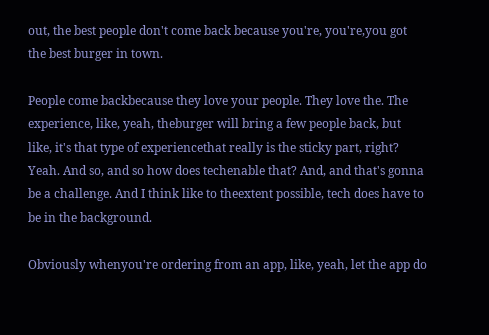out, the best people don't come back because you're, you're,you got the best burger in town.

People come backbecause they love your people. They love the. The experience, like, yeah, theburger will bring a few people back, but like, it's that type of experiencethat really is the sticky part, right? Yeah. And so, and so how does techenable that? And, and that's gonna be a challenge. And I think like to theextent possible, tech does have to be in the background.

Obviously whenyou're ordering from an app, like, yeah, let the app do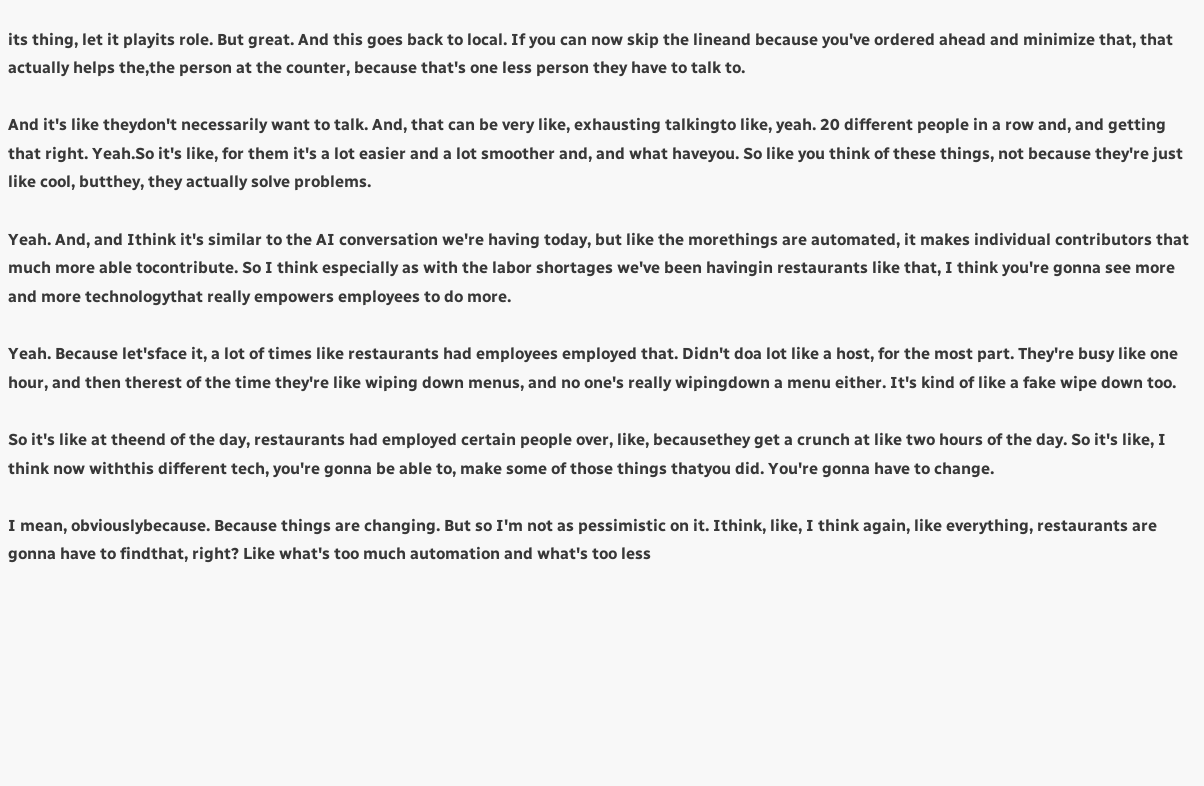its thing, let it playits role. But great. And this goes back to local. If you can now skip the lineand because you've ordered ahead and minimize that, that actually helps the,the person at the counter, because that's one less person they have to talk to.

And it's like theydon't necessarily want to talk. And, that can be very like, exhausting talkingto like, yeah. 20 different people in a row and, and getting that right. Yeah.So it's like, for them it's a lot easier and a lot smoother and, and what haveyou. So like you think of these things, not because they're just like cool, butthey, they actually solve problems.

Yeah. And, and Ithink it's similar to the AI conversation we're having today, but like the morethings are automated, it makes individual contributors that much more able tocontribute. So I think especially as with the labor shortages we've been havingin restaurants like that, I think you're gonna see more and more technologythat really empowers employees to do more.

Yeah. Because let'sface it, a lot of times like restaurants had employees employed that. Didn't doa lot like a host, for the most part. They're busy like one hour, and then therest of the time they're like wiping down menus, and no one's really wipingdown a menu either. It's kind of like a fake wipe down too.

So it's like at theend of the day, restaurants had employed certain people over, like, becausethey get a crunch at like two hours of the day. So it's like, I think now withthis different tech, you're gonna be able to, make some of those things thatyou did. You're gonna have to change.

I mean, obviouslybecause. Because things are changing. But so I'm not as pessimistic on it. Ithink, like, I think again, like everything, restaurants are gonna have to findthat, right? Like what's too much automation and what's too less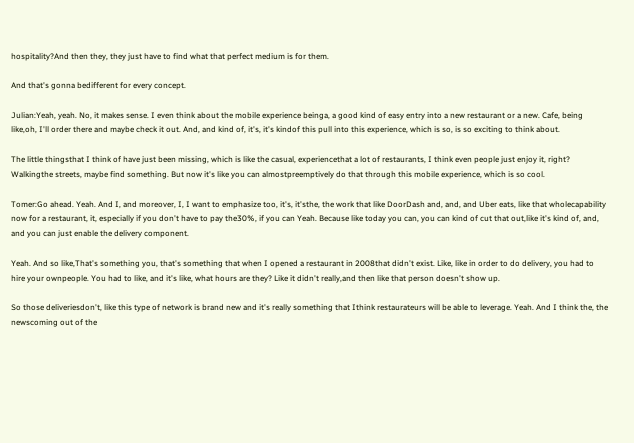hospitality?And then they, they just have to find what that perfect medium is for them.

And that's gonna bedifferent for every concept.

Julian:Yeah, yeah. No, it makes sense. I even think about the mobile experience beinga, a good kind of easy entry into a new restaurant or a new. Cafe, being like,oh, I'll order there and maybe check it out. And, and kind of, it's, it's kindof this pull into this experience, which is so, is so exciting to think about.

The little thingsthat I think of have just been missing, which is like the casual, experiencethat a lot of restaurants, I think even people just enjoy it, right? Walkingthe streets, maybe find something. But now it's like you can almostpreemptively do that through this mobile experience, which is so cool.

Tomer:Go ahead. Yeah. And I, and moreover, I, I want to emphasize too, it's, it'sthe, the work that like DoorDash and, and, and Uber eats, like that wholecapability now for a restaurant, it, especially if you don't have to pay the30%, if you can Yeah. Because like today you can, you can kind of cut that out,like it's kind of, and, and you can just enable the delivery component.

Yeah. And so like,That's something you, that's something that when I opened a restaurant in 2008that didn't exist. Like, like in order to do delivery, you had to hire your ownpeople. You had to like, and it's like, what hours are they? Like it didn't really,and then like that person doesn't show up.

So those deliveriesdon't, like this type of network is brand new and it's really something that Ithink restaurateurs will be able to leverage. Yeah. And I think the, the newscoming out of the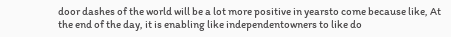door dashes of the world will be a lot more positive in yearsto come because like, At the end of the day, it is enabling like independentowners to like do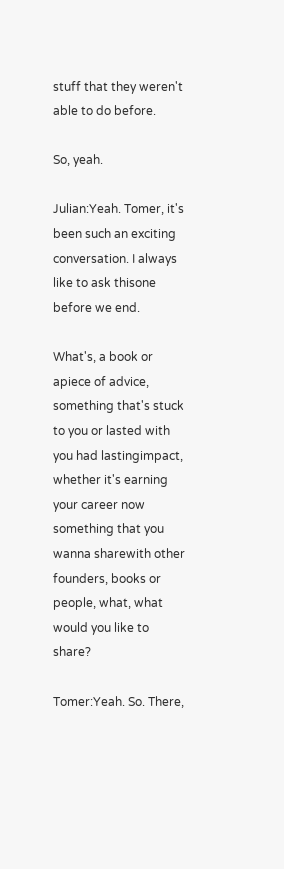stuff that they weren't able to do before.

So, yeah.

Julian:Yeah. Tomer, it's been such an exciting conversation. I always like to ask thisone before we end.

What's, a book or apiece of advice, something that's stuck to you or lasted with you had lastingimpact, whether it's earning your career now something that you wanna sharewith other founders, books or people, what, what would you like to share?

Tomer:Yeah. So. There,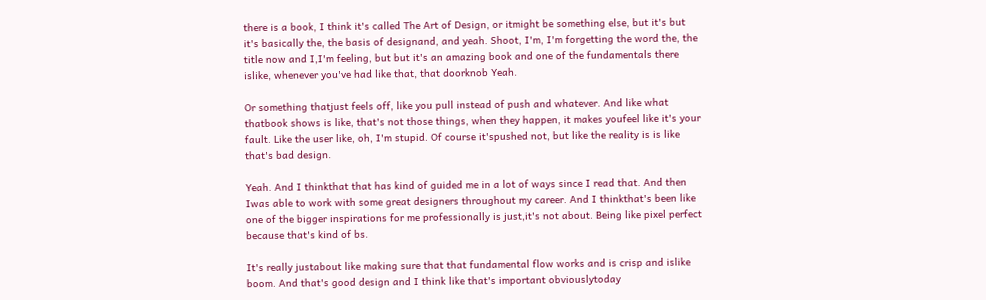there is a book, I think it's called The Art of Design, or itmight be something else, but it's but it's basically the, the basis of designand, and yeah. Shoot, I'm, I'm forgetting the word the, the title now and I,I'm feeling, but but it's an amazing book and one of the fundamentals there islike, whenever you've had like that, that doorknob Yeah.

Or something thatjust feels off, like you pull instead of push and whatever. And like what thatbook shows is like, that's not those things, when they happen, it makes youfeel like it's your fault. Like the user like, oh, I'm stupid. Of course it'spushed not, but like the reality is is like that's bad design.

Yeah. And I thinkthat that has kind of guided me in a lot of ways since I read that. And then Iwas able to work with some great designers throughout my career. And I thinkthat's been like one of the bigger inspirations for me professionally is just,it's not about. Being like pixel perfect because that's kind of bs.

It's really justabout like making sure that that fundamental flow works and is crisp and islike boom. And that's good design and I think like that's important obviouslytoday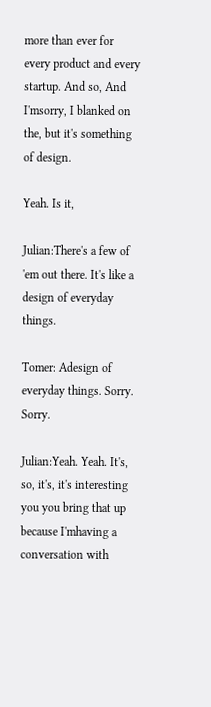more than ever for every product and every startup. And so, And I'msorry, I blanked on the, but it's something of design.

Yeah. Is it,

Julian:There's a few of 'em out there. It's like a design of everyday things.

Tomer: Adesign of everyday things. Sorry. Sorry.

Julian:Yeah. Yeah. It's, so, it's, it's interesting you you bring that up because I'mhaving a conversation with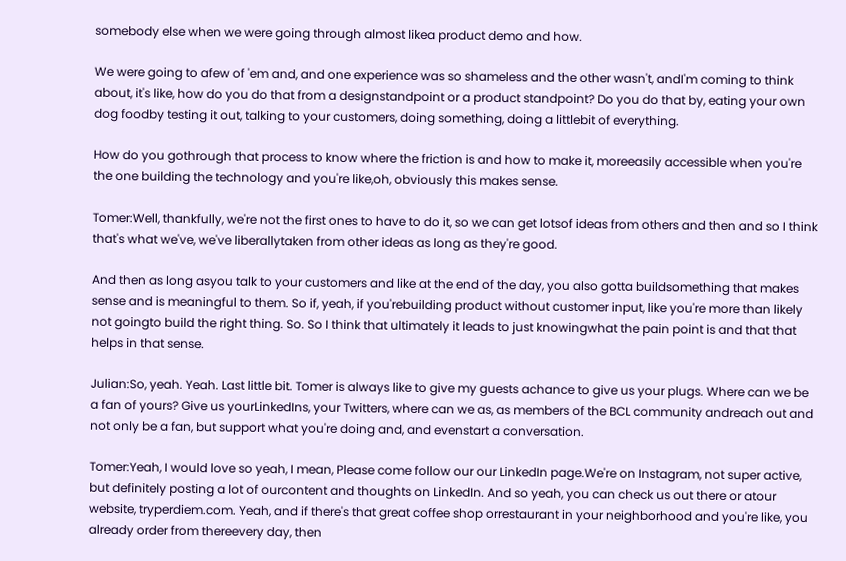somebody else when we were going through almost likea product demo and how.

We were going to afew of 'em and, and one experience was so shameless and the other wasn't, andI'm coming to think about, it's like, how do you do that from a designstandpoint or a product standpoint? Do you do that by, eating your own dog foodby testing it out, talking to your customers, doing something, doing a littlebit of everything.

How do you gothrough that process to know where the friction is and how to make it, moreeasily accessible when you're the one building the technology and you're like,oh, obviously this makes sense.

Tomer:Well, thankfully, we're not the first ones to have to do it, so we can get lotsof ideas from others and then and so I think that's what we've, we've liberallytaken from other ideas as long as they're good.

And then as long asyou talk to your customers and like at the end of the day, you also gotta buildsomething that makes sense and is meaningful to them. So if, yeah, if you'rebuilding product without customer input, like you're more than likely not goingto build the right thing. So. So I think that ultimately it leads to just knowingwhat the pain point is and that that helps in that sense.

Julian:So, yeah. Yeah. Last little bit. Tomer is always like to give my guests achance to give us your plugs. Where can we be a fan of yours? Give us yourLinkedIns, your Twitters, where can we as, as members of the BCL community andreach out and not only be a fan, but support what you're doing and, and evenstart a conversation.

Tomer:Yeah, I would love so yeah, I mean, Please come follow our our LinkedIn page.We're on Instagram, not super active, but definitely posting a lot of ourcontent and thoughts on LinkedIn. And so yeah, you can check us out there or atour website, tryperdiem.com. Yeah, and if there's that great coffee shop orrestaurant in your neighborhood and you're like, you already order from thereevery day, then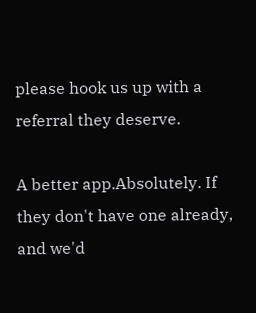please hook us up with a referral they deserve.

A better app.Absolutely. If they don't have one already, and we'd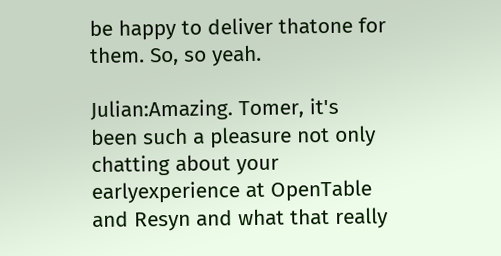be happy to deliver thatone for them. So, so yeah.

Julian:Amazing. Tomer, it's been such a pleasure not only chatting about your earlyexperience at OpenTable and Resyn and what that really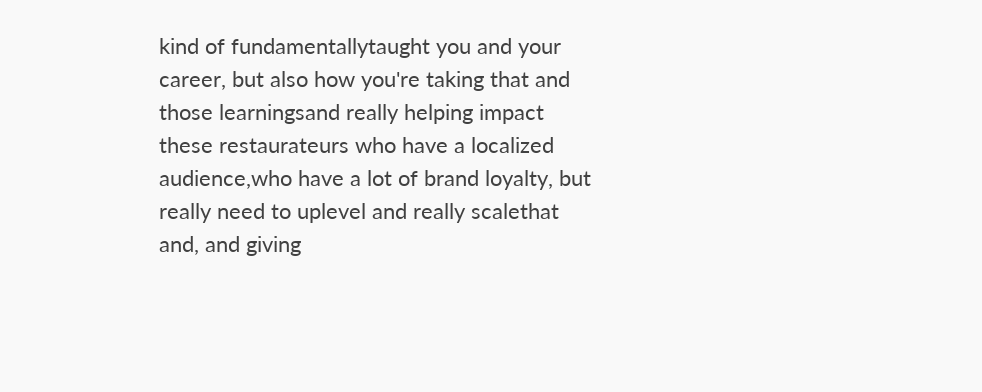kind of fundamentallytaught you and your career, but also how you're taking that and those learningsand really helping impact these restaurateurs who have a localized audience,who have a lot of brand loyalty, but really need to uplevel and really scalethat and, and giving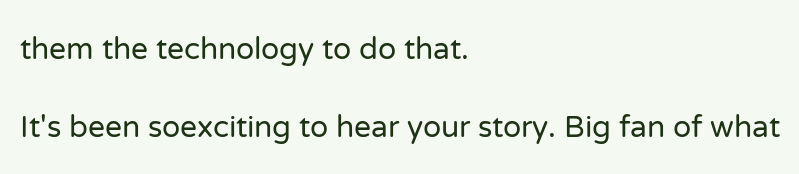them the technology to do that.

It's been soexciting to hear your story. Big fan of what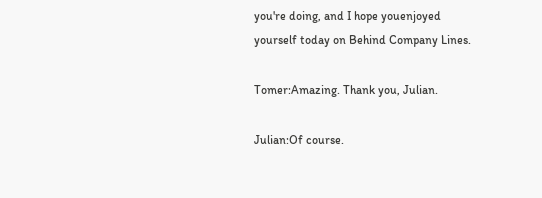you're doing, and I hope youenjoyed yourself today on Behind Company Lines.

Tomer:Amazing. Thank you, Julian.

Julian:Of course.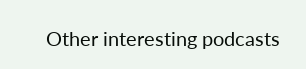Other interesting podcasts